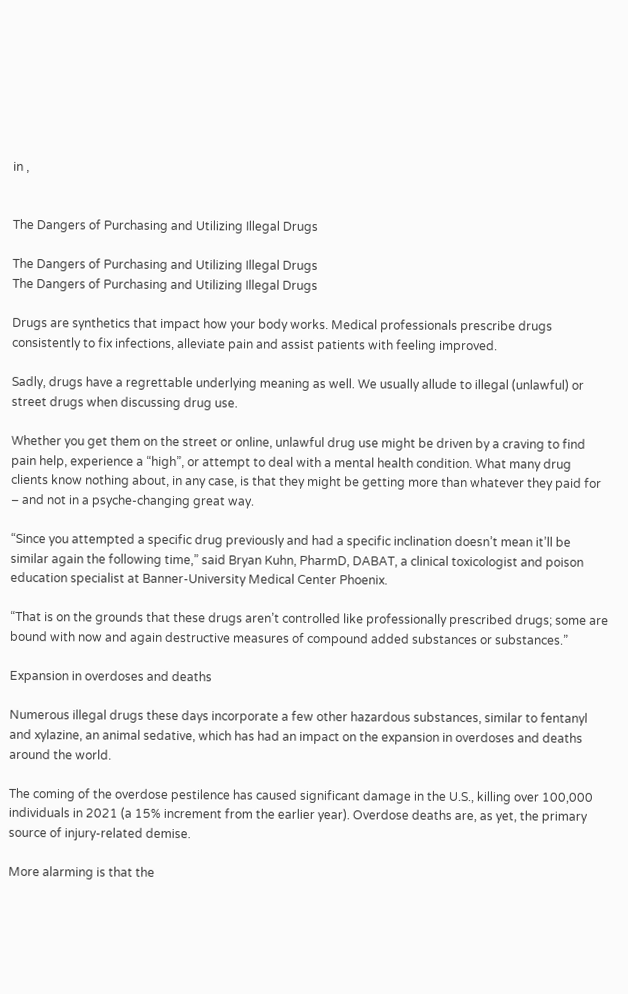in ,


The Dangers of Purchasing and Utilizing Illegal Drugs

The Dangers of Purchasing and Utilizing Illegal Drugs
The Dangers of Purchasing and Utilizing Illegal Drugs

Drugs are synthetics that impact how your body works. Medical professionals prescribe drugs consistently to fix infections, alleviate pain and assist patients with feeling improved.

Sadly, drugs have a regrettable underlying meaning as well. We usually allude to illegal (unlawful) or street drugs when discussing drug use.

Whether you get them on the street or online, unlawful drug use might be driven by a craving to find pain help, experience a “high”, or attempt to deal with a mental health condition. What many drug clients know nothing about, in any case, is that they might be getting more than whatever they paid for – and not in a psyche-changing great way.

“Since you attempted a specific drug previously and had a specific inclination doesn’t mean it’ll be similar again the following time,” said Bryan Kuhn, PharmD, DABAT, a clinical toxicologist and poison education specialist at Banner-University Medical Center Phoenix.

“That is on the grounds that these drugs aren’t controlled like professionally prescribed drugs; some are bound with now and again destructive measures of compound added substances or substances.”

Expansion in overdoses and deaths

Numerous illegal drugs these days incorporate a few other hazardous substances, similar to fentanyl and xylazine, an animal sedative, which has had an impact on the expansion in overdoses and deaths around the world.

The coming of the overdose pestilence has caused significant damage in the U.S., killing over 100,000 individuals in 2021 (a 15% increment from the earlier year). Overdose deaths are, as yet, the primary source of injury-related demise.

More alarming is that the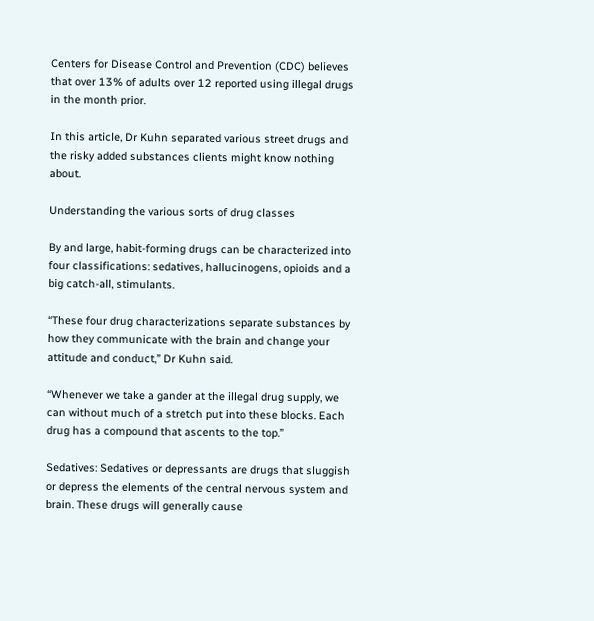Centers for Disease Control and Prevention (CDC) believes that over 13% of adults over 12 reported using illegal drugs in the month prior.

In this article, Dr Kuhn separated various street drugs and the risky added substances clients might know nothing about.

Understanding the various sorts of drug classes

By and large, habit-forming drugs can be characterized into four classifications: sedatives, hallucinogens, opioids and a big catch-all, stimulants.

“These four drug characterizations separate substances by how they communicate with the brain and change your attitude and conduct,” Dr Kuhn said.

“Whenever we take a gander at the illegal drug supply, we can without much of a stretch put into these blocks. Each drug has a compound that ascents to the top.”

Sedatives: Sedatives or depressants are drugs that sluggish or depress the elements of the central nervous system and brain. These drugs will generally cause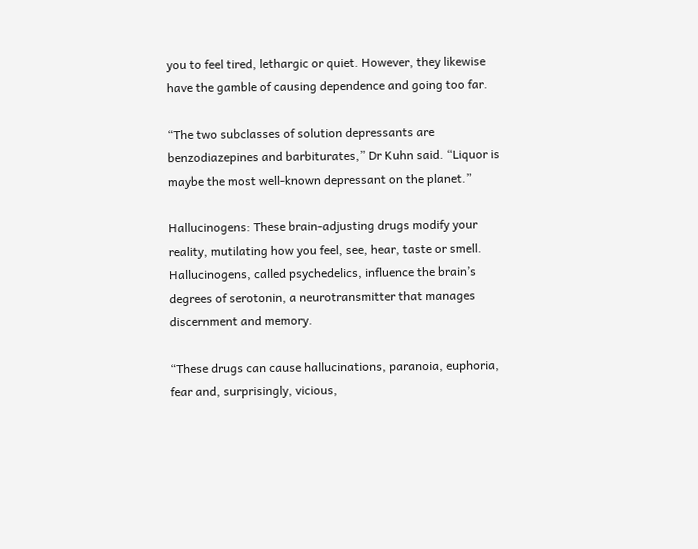you to feel tired, lethargic or quiet. However, they likewise have the gamble of causing dependence and going too far.

“The two subclasses of solution depressants are benzodiazepines and barbiturates,” Dr Kuhn said. “Liquor is maybe the most well-known depressant on the planet.”

Hallucinogens: These brain-adjusting drugs modify your reality, mutilating how you feel, see, hear, taste or smell. Hallucinogens, called psychedelics, influence the brain’s degrees of serotonin, a neurotransmitter that manages discernment and memory.

“These drugs can cause hallucinations, paranoia, euphoria, fear and, surprisingly, vicious,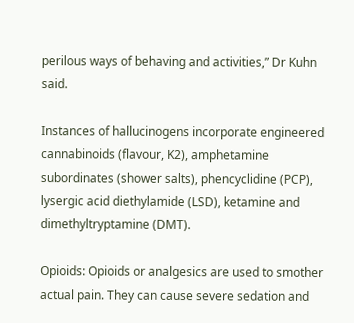perilous ways of behaving and activities,” Dr Kuhn said.

Instances of hallucinogens incorporate engineered cannabinoids (flavour, K2), amphetamine subordinates (shower salts), phencyclidine (PCP), lysergic acid diethylamide (LSD), ketamine and dimethyltryptamine (DMT).

Opioids: Opioids or analgesics are used to smother actual pain. They can cause severe sedation and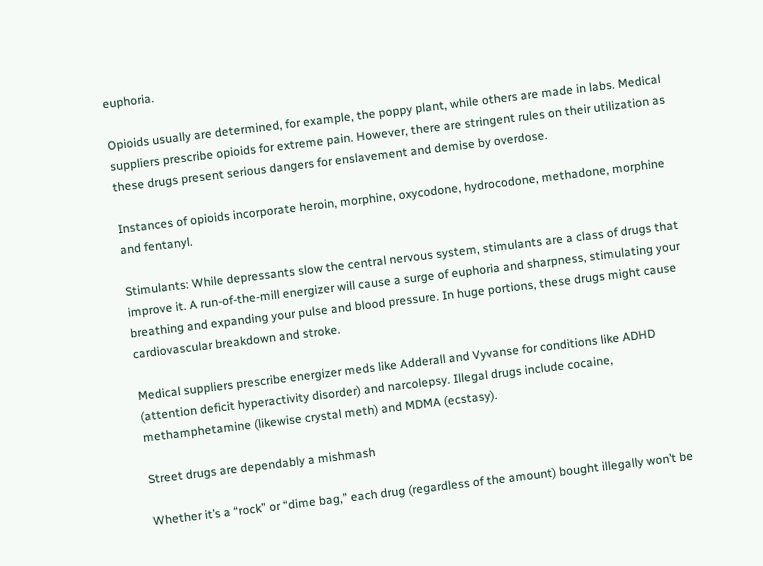euphoria.

Opioids usually are determined, for example, the poppy plant, while others are made in labs. Medical suppliers prescribe opioids for extreme pain. However, there are stringent rules on their utilization as these drugs present serious dangers for enslavement and demise by overdose.

Instances of opioids incorporate heroin, morphine, oxycodone, hydrocodone, methadone, morphine and fentanyl.

Stimulants: While depressants slow the central nervous system, stimulants are a class of drugs that improve it. A run-of-the-mill energizer will cause a surge of euphoria and sharpness, stimulating your breathing and expanding your pulse and blood pressure. In huge portions, these drugs might cause cardiovascular breakdown and stroke.

Medical suppliers prescribe energizer meds like Adderall and Vyvanse for conditions like ADHD (attention deficit hyperactivity disorder) and narcolepsy. Illegal drugs include cocaine, methamphetamine (likewise crystal meth) and MDMA (ecstasy).

Street drugs are dependably a mishmash

Whether it’s a “rock” or “dime bag,” each drug (regardless of the amount) bought illegally won’t be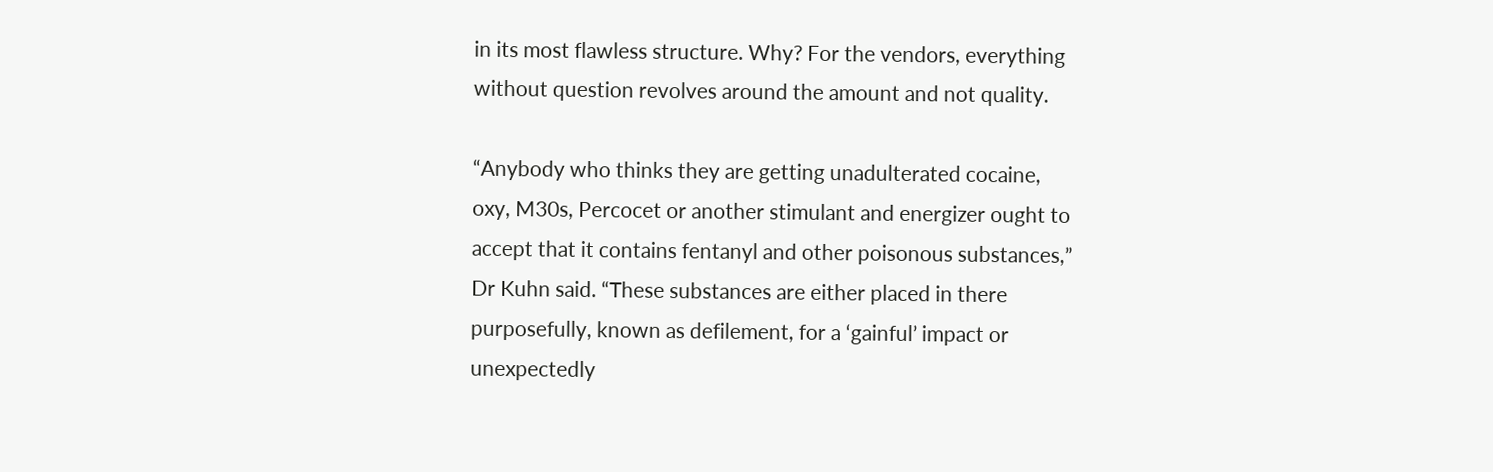in its most flawless structure. Why? For the vendors, everything without question revolves around the amount and not quality.

“Anybody who thinks they are getting unadulterated cocaine, oxy, M30s, Percocet or another stimulant and energizer ought to accept that it contains fentanyl and other poisonous substances,” Dr Kuhn said. “These substances are either placed in there purposefully, known as defilement, for a ‘gainful’ impact or unexpectedly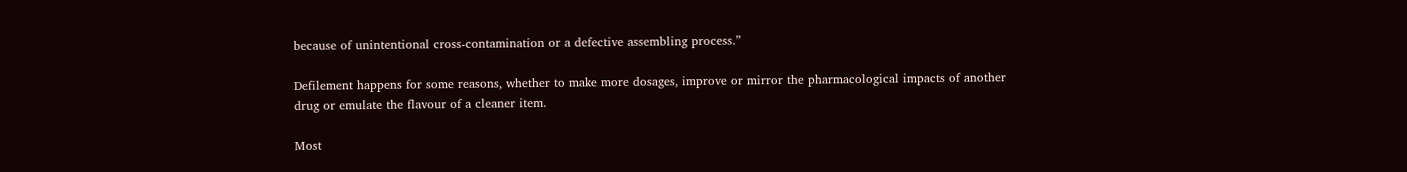because of unintentional cross-contamination or a defective assembling process.”

Defilement happens for some reasons, whether to make more dosages, improve or mirror the pharmacological impacts of another drug or emulate the flavour of a cleaner item.

Most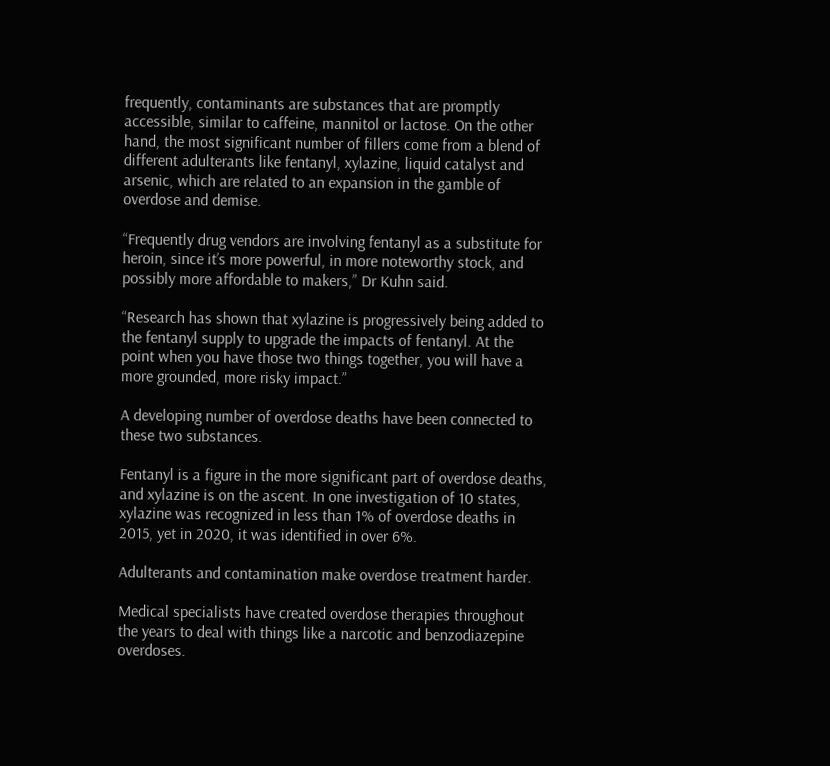frequently, contaminants are substances that are promptly accessible, similar to caffeine, mannitol or lactose. On the other hand, the most significant number of fillers come from a blend of different adulterants like fentanyl, xylazine, liquid catalyst and arsenic, which are related to an expansion in the gamble of overdose and demise.

“Frequently drug vendors are involving fentanyl as a substitute for heroin, since it’s more powerful, in more noteworthy stock, and possibly more affordable to makers,” Dr Kuhn said.

“Research has shown that xylazine is progressively being added to the fentanyl supply to upgrade the impacts of fentanyl. At the point when you have those two things together, you will have a more grounded, more risky impact.”

A developing number of overdose deaths have been connected to these two substances.

Fentanyl is a figure in the more significant part of overdose deaths, and xylazine is on the ascent. In one investigation of 10 states, xylazine was recognized in less than 1% of overdose deaths in 2015, yet in 2020, it was identified in over 6%.

Adulterants and contamination make overdose treatment harder.

Medical specialists have created overdose therapies throughout the years to deal with things like a narcotic and benzodiazepine overdoses.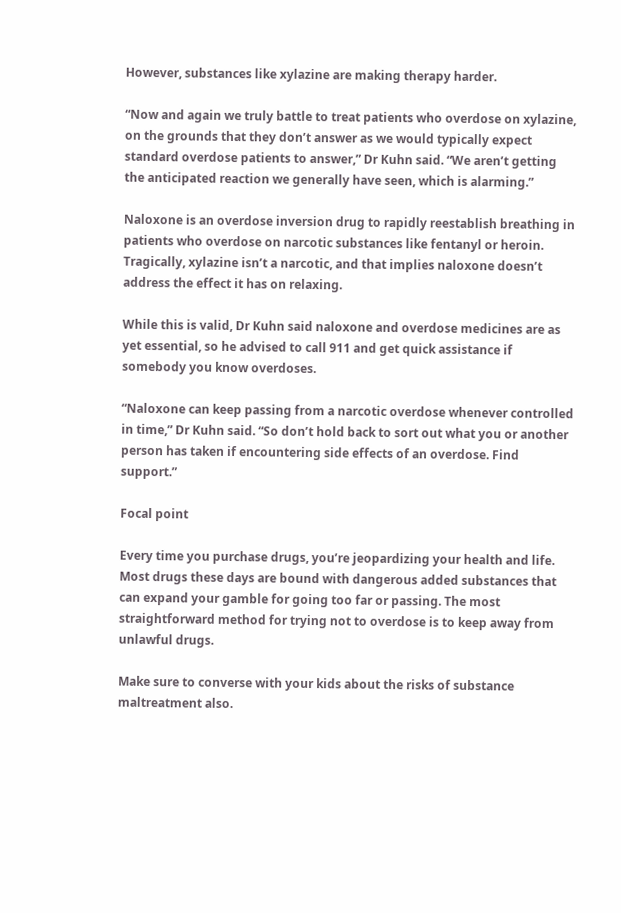However, substances like xylazine are making therapy harder.

“Now and again we truly battle to treat patients who overdose on xylazine, on the grounds that they don’t answer as we would typically expect standard overdose patients to answer,” Dr Kuhn said. “We aren’t getting the anticipated reaction we generally have seen, which is alarming.”

Naloxone is an overdose inversion drug to rapidly reestablish breathing in patients who overdose on narcotic substances like fentanyl or heroin. Tragically, xylazine isn’t a narcotic, and that implies naloxone doesn’t address the effect it has on relaxing.

While this is valid, Dr Kuhn said naloxone and overdose medicines are as yet essential, so he advised to call 911 and get quick assistance if somebody you know overdoses.

“Naloxone can keep passing from a narcotic overdose whenever controlled in time,” Dr Kuhn said. “So don’t hold back to sort out what you or another person has taken if encountering side effects of an overdose. Find support.”

Focal point

Every time you purchase drugs, you’re jeopardizing your health and life. Most drugs these days are bound with dangerous added substances that can expand your gamble for going too far or passing. The most straightforward method for trying not to overdose is to keep away from unlawful drugs.

Make sure to converse with your kids about the risks of substance maltreatment also.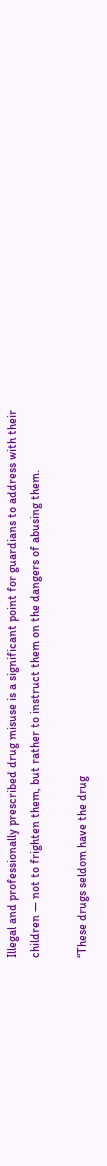Illegal and professionally prescribed drug misuse is a significant point for guardians to address with their children — not to frighten them, but rather to instruct them on the dangers of abusing them.

“These drugs seldom have the drug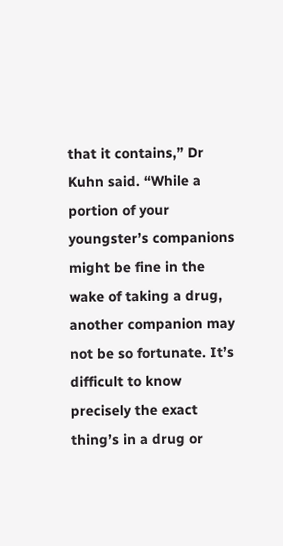that it contains,” Dr Kuhn said. “While a portion of your youngster’s companions might be fine in the wake of taking a drug, another companion may not be so fortunate. It’s difficult to know precisely the exact thing’s in a drug or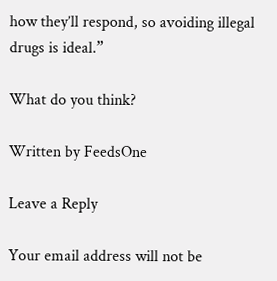how they’ll respond, so avoiding illegal drugs is ideal.”

What do you think?

Written by FeedsOne

Leave a Reply

Your email address will not be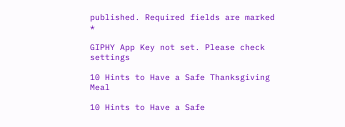published. Required fields are marked *

GIPHY App Key not set. Please check settings

10 Hints to Have a Safe Thanksgiving Meal

10 Hints to Have a Safe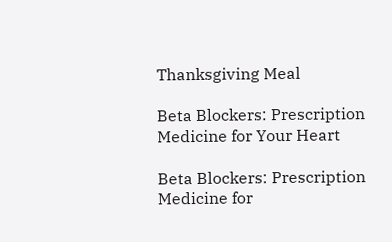Thanksgiving Meal

Beta Blockers: Prescription Medicine for Your Heart

Beta Blockers: Prescription Medicine for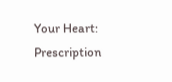Your Heart: Prescription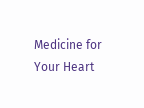Medicine for Your Heart